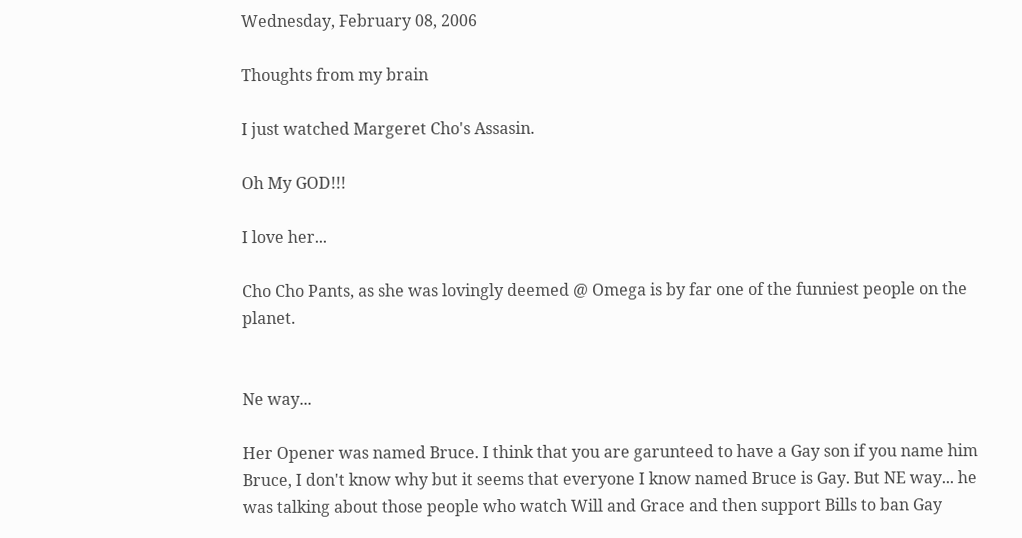Wednesday, February 08, 2006

Thoughts from my brain

I just watched Margeret Cho's Assasin.

Oh My GOD!!!

I love her...

Cho Cho Pants, as she was lovingly deemed @ Omega is by far one of the funniest people on the planet.


Ne way...

Her Opener was named Bruce. I think that you are garunteed to have a Gay son if you name him Bruce, I don't know why but it seems that everyone I know named Bruce is Gay. But NE way... he was talking about those people who watch Will and Grace and then support Bills to ban Gay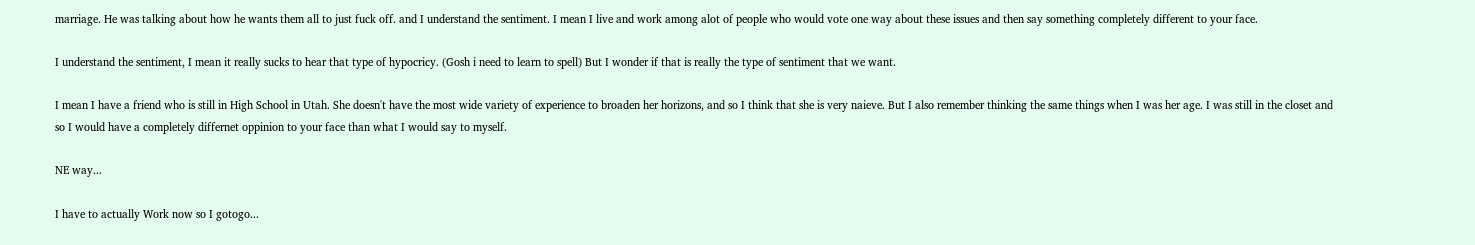marriage. He was talking about how he wants them all to just fuck off. and I understand the sentiment. I mean I live and work among alot of people who would vote one way about these issues and then say something completely different to your face.

I understand the sentiment, I mean it really sucks to hear that type of hypocricy. (Gosh i need to learn to spell) But I wonder if that is really the type of sentiment that we want.

I mean I have a friend who is still in High School in Utah. She doesn't have the most wide variety of experience to broaden her horizons, and so I think that she is very naieve. But I also remember thinking the same things when I was her age. I was still in the closet and so I would have a completely differnet oppinion to your face than what I would say to myself.

NE way...

I have to actually Work now so I gotogo...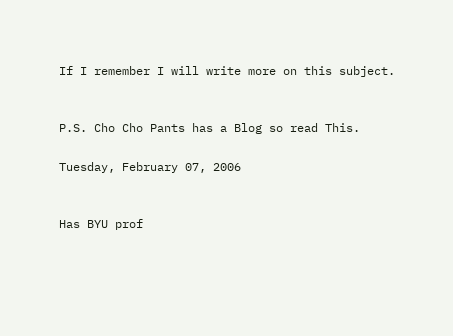If I remember I will write more on this subject.


P.S. Cho Cho Pants has a Blog so read This.

Tuesday, February 07, 2006


Has BYU prof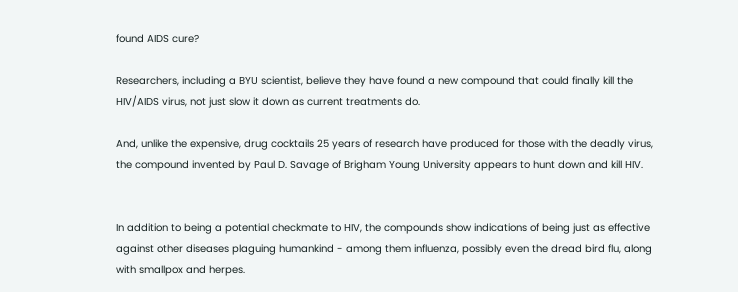found AIDS cure?

Researchers, including a BYU scientist, believe they have found a new compound that could finally kill the HIV/AIDS virus, not just slow it down as current treatments do.

And, unlike the expensive, drug cocktails 25 years of research have produced for those with the deadly virus, the compound invented by Paul D. Savage of Brigham Young University appears to hunt down and kill HIV.


In addition to being a potential checkmate to HIV, the compounds show indications of being just as effective against other diseases plaguing humankind - among them influenza, possibly even the dread bird flu, along with smallpox and herpes.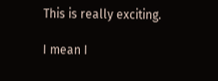This is really exciting.

I mean I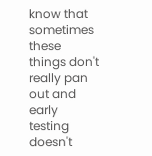know that sometimes these things don't really pan out and early testing doesn't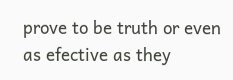prove to be truth or even as efective as they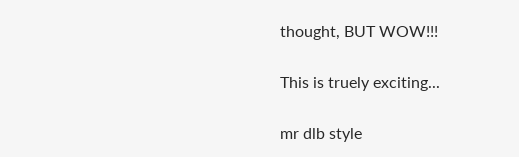thought, BUT WOW!!!

This is truely exciting...

mr dlb style